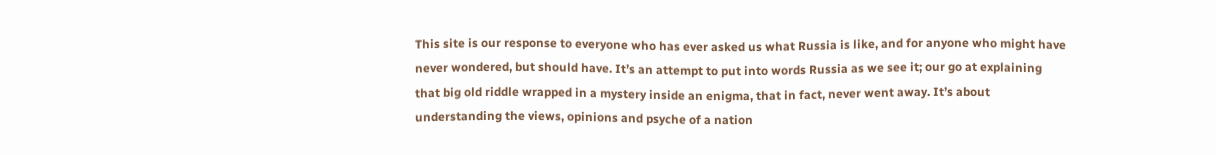This site is our response to everyone who has ever asked us what Russia is like, and for anyone who might have never wondered, but should have. It’s an attempt to put into words Russia as we see it; our go at explaining that big old riddle wrapped in a mystery inside an enigma, that in fact, never went away. It’s about understanding the views, opinions and psyche of a nation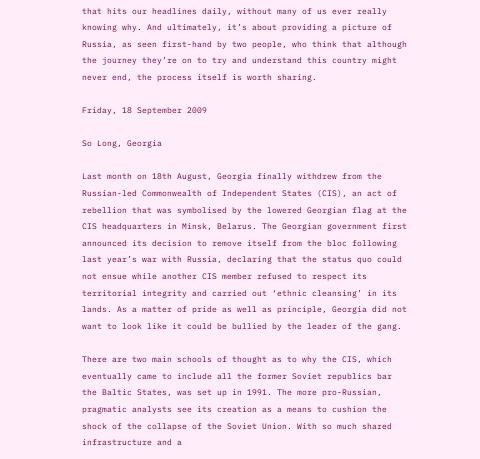that hits our headlines daily, without many of us ever really knowing why. And ultimately, it’s about providing a picture of Russia, as seen first-hand by two people, who think that although the journey they’re on to try and understand this country might never end, the process itself is worth sharing.

Friday, 18 September 2009

So Long, Georgia

Last month on 18th August, Georgia finally withdrew from the Russian-led Commonwealth of Independent States (CIS), an act of rebellion that was symbolised by the lowered Georgian flag at the CIS headquarters in Minsk, Belarus. The Georgian government first announced its decision to remove itself from the bloc following last year’s war with Russia, declaring that the status quo could not ensue while another CIS member refused to respect its territorial integrity and carried out ‘ethnic cleansing’ in its lands. As a matter of pride as well as principle, Georgia did not want to look like it could be bullied by the leader of the gang.

There are two main schools of thought as to why the CIS, which eventually came to include all the former Soviet republics bar the Baltic States, was set up in 1991. The more pro-Russian, pragmatic analysts see its creation as a means to cushion the shock of the collapse of the Soviet Union. With so much shared infrastructure and a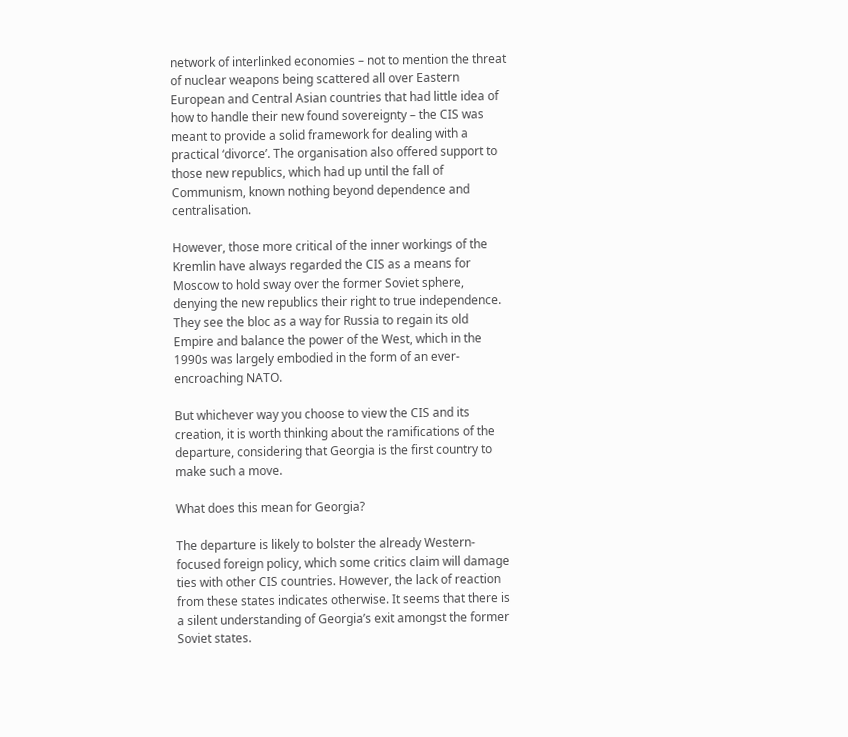network of interlinked economies – not to mention the threat of nuclear weapons being scattered all over Eastern European and Central Asian countries that had little idea of how to handle their new found sovereignty – the CIS was meant to provide a solid framework for dealing with a practical ‘divorce’. The organisation also offered support to those new republics, which had up until the fall of Communism, known nothing beyond dependence and centralisation.

However, those more critical of the inner workings of the Kremlin have always regarded the CIS as a means for Moscow to hold sway over the former Soviet sphere, denying the new republics their right to true independence. They see the bloc as a way for Russia to regain its old Empire and balance the power of the West, which in the 1990s was largely embodied in the form of an ever-encroaching NATO.

But whichever way you choose to view the CIS and its creation, it is worth thinking about the ramifications of the departure, considering that Georgia is the first country to make such a move.

What does this mean for Georgia?

The departure is likely to bolster the already Western-focused foreign policy, which some critics claim will damage ties with other CIS countries. However, the lack of reaction from these states indicates otherwise. It seems that there is a silent understanding of Georgia’s exit amongst the former Soviet states.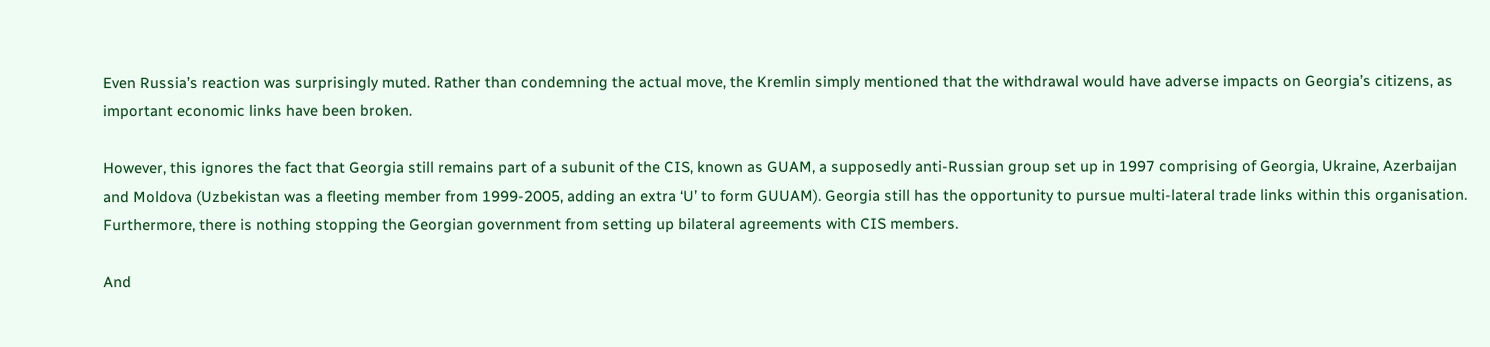Even Russia’s reaction was surprisingly muted. Rather than condemning the actual move, the Kremlin simply mentioned that the withdrawal would have adverse impacts on Georgia’s citizens, as important economic links have been broken.

However, this ignores the fact that Georgia still remains part of a subunit of the CIS, known as GUAM, a supposedly anti-Russian group set up in 1997 comprising of Georgia, Ukraine, Azerbaijan and Moldova (Uzbekistan was a fleeting member from 1999-2005, adding an extra ‘U’ to form GUUAM). Georgia still has the opportunity to pursue multi-lateral trade links within this organisation. Furthermore, there is nothing stopping the Georgian government from setting up bilateral agreements with CIS members.

And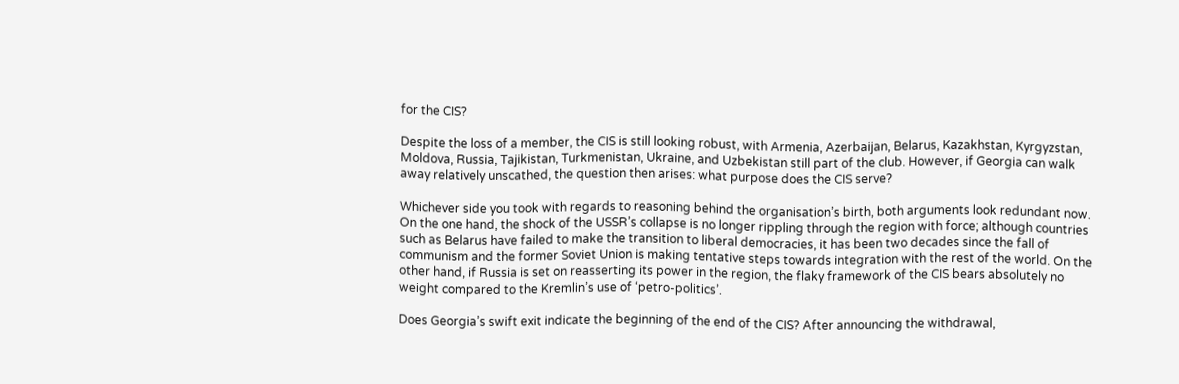for the CIS?

Despite the loss of a member, the CIS is still looking robust, with Armenia, Azerbaijan, Belarus, Kazakhstan, Kyrgyzstan, Moldova, Russia, Tajikistan, Turkmenistan, Ukraine, and Uzbekistan still part of the club. However, if Georgia can walk away relatively unscathed, the question then arises: what purpose does the CIS serve?

Whichever side you took with regards to reasoning behind the organisation’s birth, both arguments look redundant now. On the one hand, the shock of the USSR’s collapse is no longer rippling through the region with force; although countries such as Belarus have failed to make the transition to liberal democracies, it has been two decades since the fall of communism and the former Soviet Union is making tentative steps towards integration with the rest of the world. On the other hand, if Russia is set on reasserting its power in the region, the flaky framework of the CIS bears absolutely no weight compared to the Kremlin’s use of ‘petro-politics’.

Does Georgia’s swift exit indicate the beginning of the end of the CIS? After announcing the withdrawal,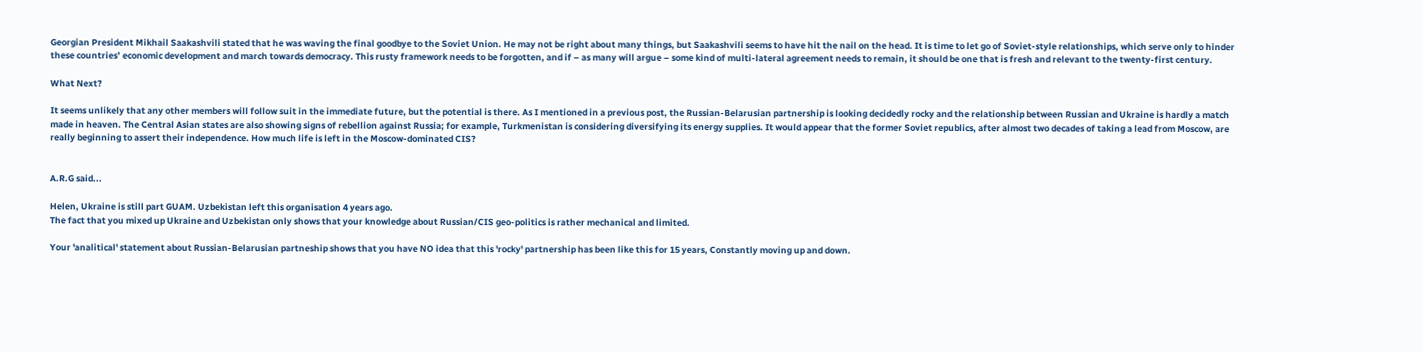Georgian President Mikhail Saakashvili stated that he was waving the final goodbye to the Soviet Union. He may not be right about many things, but Saakashvili seems to have hit the nail on the head. It is time to let go of Soviet-style relationships, which serve only to hinder these countries’ economic development and march towards democracy. This rusty framework needs to be forgotten, and if – as many will argue – some kind of multi-lateral agreement needs to remain, it should be one that is fresh and relevant to the twenty-first century.

What Next?

It seems unlikely that any other members will follow suit in the immediate future, but the potential is there. As I mentioned in a previous post, the Russian-Belarusian partnership is looking decidedly rocky and the relationship between Russian and Ukraine is hardly a match made in heaven. The Central Asian states are also showing signs of rebellion against Russia; for example, Turkmenistan is considering diversifying its energy supplies. It would appear that the former Soviet republics, after almost two decades of taking a lead from Moscow, are really beginning to assert their independence. How much life is left in the Moscow-dominated CIS?


A.R.G said...

Helen, Ukraine is still part GUAM. Uzbekistan left this organisation 4 years ago.
The fact that you mixed up Ukraine and Uzbekistan only shows that your knowledge about Russian/CIS geo-politics is rather mechanical and limited.

Your 'analitical' statement about Russian-Belarusian partneship shows that you have NO idea that this 'rocky' partnership has been like this for 15 years, Constantly moving up and down.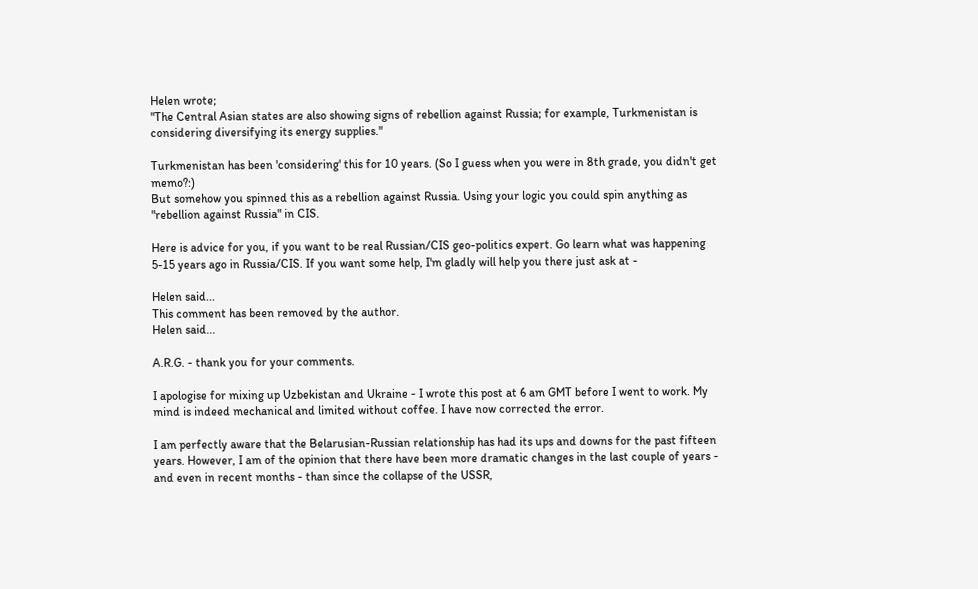Helen wrote;
"The Central Asian states are also showing signs of rebellion against Russia; for example, Turkmenistan is considering diversifying its energy supplies."

Turkmenistan has been 'considering' this for 10 years. (So I guess when you were in 8th grade, you didn't get memo?:)
But somehow you spinned this as a rebellion against Russia. Using your logic you could spin anything as "rebellion against Russia" in CIS.

Here is advice for you, if you want to be real Russian/CIS geo-politics expert. Go learn what was happening 5-15 years ago in Russia/CIS. If you want some help, I'm gladly will help you there just ask at -

Helen said...
This comment has been removed by the author.
Helen said...

A.R.G. - thank you for your comments.

I apologise for mixing up Uzbekistan and Ukraine - I wrote this post at 6 am GMT before I went to work. My mind is indeed mechanical and limited without coffee. I have now corrected the error.

I am perfectly aware that the Belarusian-Russian relationship has had its ups and downs for the past fifteen years. However, I am of the opinion that there have been more dramatic changes in the last couple of years - and even in recent months - than since the collapse of the USSR,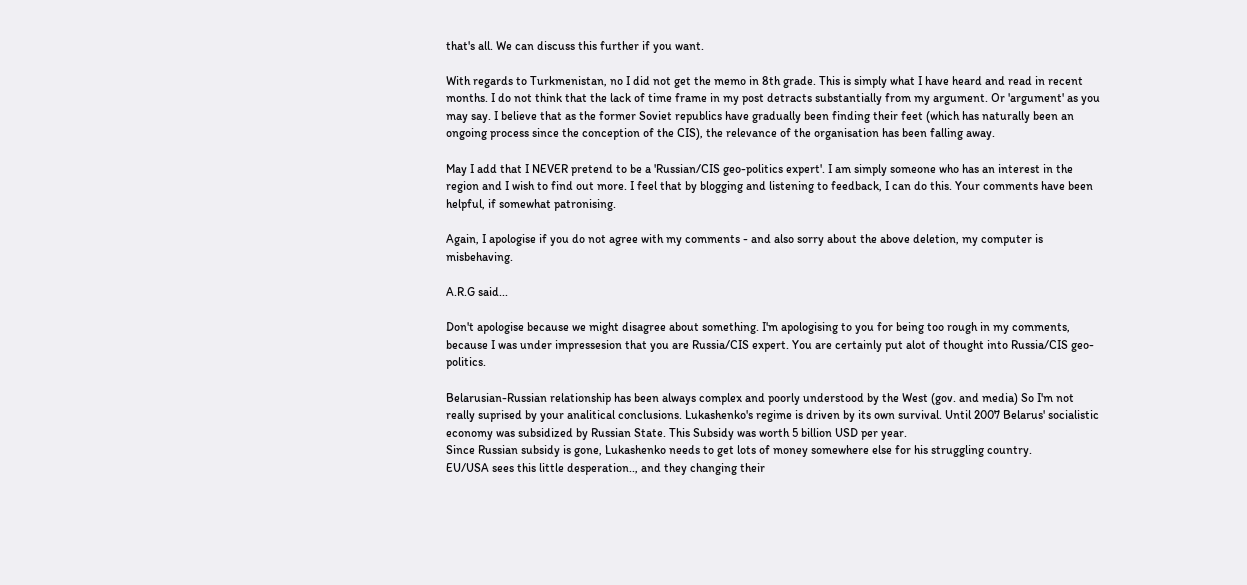that's all. We can discuss this further if you want.

With regards to Turkmenistan, no I did not get the memo in 8th grade. This is simply what I have heard and read in recent months. I do not think that the lack of time frame in my post detracts substantially from my argument. Or 'argument' as you may say. I believe that as the former Soviet republics have gradually been finding their feet (which has naturally been an ongoing process since the conception of the CIS), the relevance of the organisation has been falling away.

May I add that I NEVER pretend to be a 'Russian/CIS geo-politics expert'. I am simply someone who has an interest in the region and I wish to find out more. I feel that by blogging and listening to feedback, I can do this. Your comments have been helpful, if somewhat patronising.

Again, I apologise if you do not agree with my comments - and also sorry about the above deletion, my computer is misbehaving.

A.R.G said...

Don't apologise because we might disagree about something. I'm apologising to you for being too rough in my comments, because I was under impressesion that you are Russia/CIS expert. You are certainly put alot of thought into Russia/CIS geo-politics.

Belarusian-Russian relationship has been always complex and poorly understood by the West (gov. and media) So I'm not really suprised by your analitical conclusions. Lukashenko's regime is driven by its own survival. Until 2007 Belarus' socialistic economy was subsidized by Russian State. This Subsidy was worth 5 billion USD per year.
Since Russian subsidy is gone, Lukashenko needs to get lots of money somewhere else for his struggling country.
EU/USA sees this little desperation.., and they changing their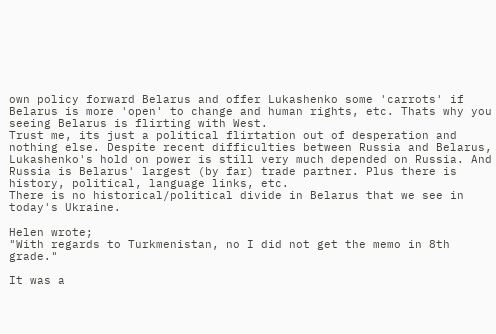own policy forward Belarus and offer Lukashenko some 'carrots' if Belarus is more 'open' to change and human rights, etc. Thats why you seeing Belarus is flirting with West.
Trust me, its just a political flirtation out of desperation and nothing else. Despite recent difficulties between Russia and Belarus, Lukashenko's hold on power is still very much depended on Russia. And Russia is Belarus' largest (by far) trade partner. Plus there is history, political, language links, etc.
There is no historical/political divide in Belarus that we see in today's Ukraine.

Helen wrote;
"With regards to Turkmenistan, no I did not get the memo in 8th grade."

It was a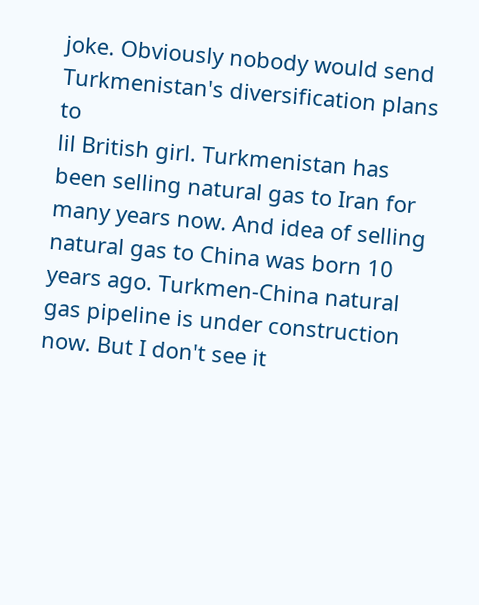joke. Obviously nobody would send Turkmenistan's diversification plans to
lil British girl. Turkmenistan has been selling natural gas to Iran for many years now. And idea of selling natural gas to China was born 10 years ago. Turkmen-China natural gas pipeline is under construction now. But I don't see it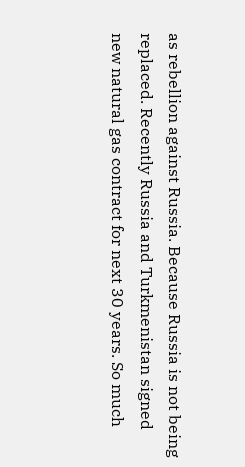as rebellion against Russia. Because Russia is not being replaced. Recently Russia and Turkmenistan signed new natural gas contract for next 30 years. So much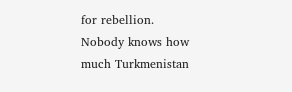for rebellion.
Nobody knows how much Turkmenistan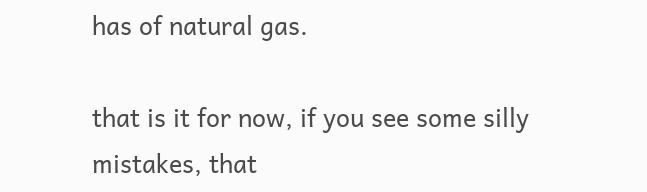has of natural gas.

that is it for now, if you see some silly mistakes, that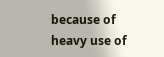because of heavy use of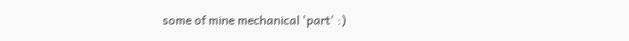some of mine mechanical 'part' :)